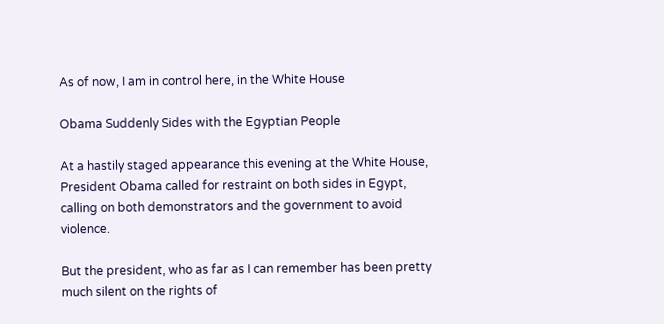As of now, I am in control here, in the White House

Obama Suddenly Sides with the Egyptian People

At a hastily staged appearance this evening at the White House, President Obama called for restraint on both sides in Egypt, calling on both demonstrators and the government to avoid violence.

But the president, who as far as I can remember has been pretty much silent on the rights of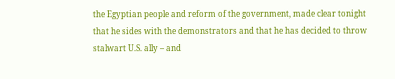the Egyptian people and reform of the government, made clear tonight that he sides with the demonstrators and that he has decided to throw stalwart U.S. ally – and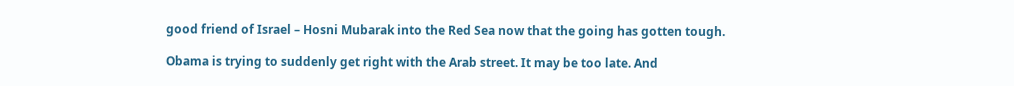good friend of Israel – Hosni Mubarak into the Red Sea now that the going has gotten tough.

Obama is trying to suddenly get right with the Arab street. It may be too late. And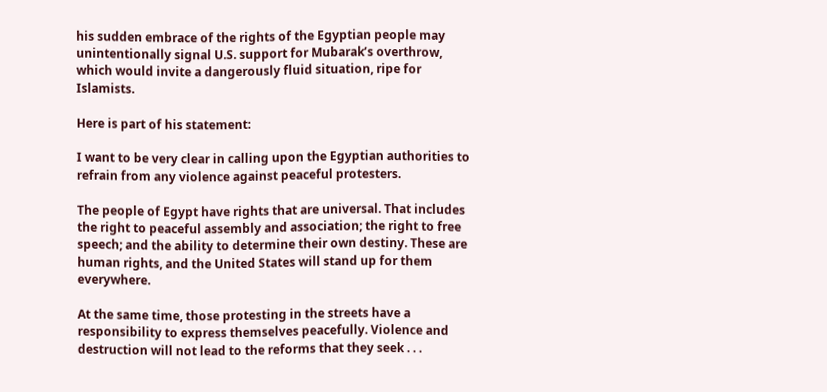his sudden embrace of the rights of the Egyptian people may unintentionally signal U.S. support for Mubarak’s overthrow, which would invite a dangerously fluid situation, ripe for Islamists.

Here is part of his statement:

I want to be very clear in calling upon the Egyptian authorities to refrain from any violence against peaceful protesters.

The people of Egypt have rights that are universal. That includes the right to peaceful assembly and association; the right to free speech; and the ability to determine their own destiny. These are human rights, and the United States will stand up for them everywhere.

At the same time, those protesting in the streets have a responsibility to express themselves peacefully. Violence and destruction will not lead to the reforms that they seek . . .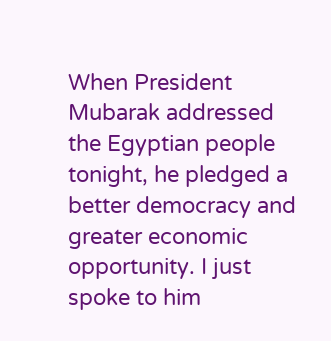When President Mubarak addressed the Egyptian people tonight, he pledged a better democracy and greater economic opportunity. I just spoke to him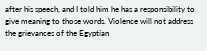after his speech, and I told him he has a responsibility to give meaning to those words. Violence will not address the grievances of the Egyptian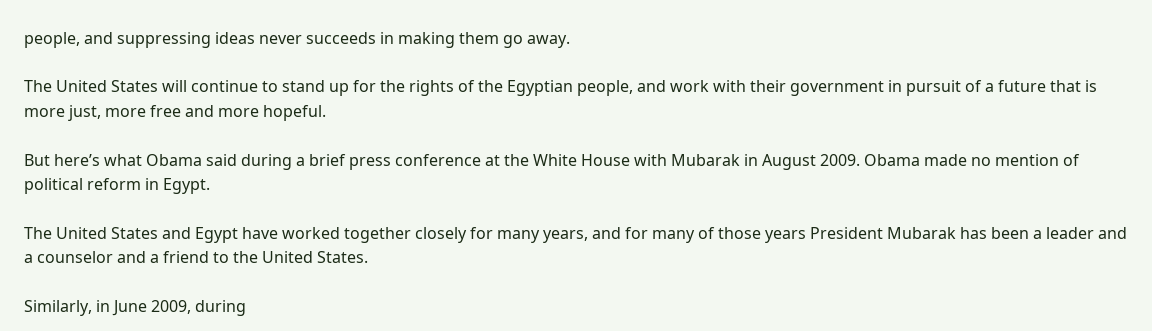people, and suppressing ideas never succeeds in making them go away.

The United States will continue to stand up for the rights of the Egyptian people, and work with their government in pursuit of a future that is more just, more free and more hopeful.

But here’s what Obama said during a brief press conference at the White House with Mubarak in August 2009. Obama made no mention of political reform in Egypt.

The United States and Egypt have worked together closely for many years, and for many of those years President Mubarak has been a leader and a counselor and a friend to the United States.

Similarly, in June 2009, during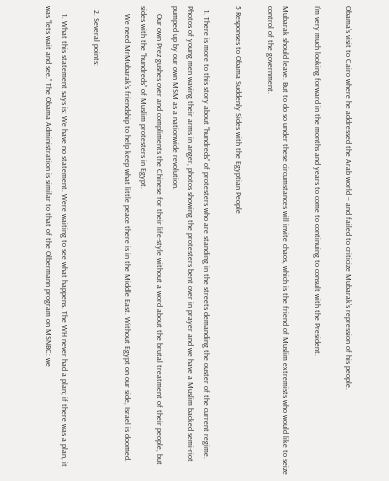Obama’s visit to Cairo where he addressed the Arab world – and failed to criticize Mubarak’s repression of his people.

I’m very much looking forward in the months and years to come to continuing to consult with the President.

Mubarak should leave. But to do so under these circumstances will invite chaos, which is the friend of Muslim extremists who would like to seize control of the government.

5 Responses to Obama Suddenly Sides with the Egyptian People

  1. There is more to this story about “hundreds” of protesters who are standing in the streets demanding the ouster of the current regime. Photos of young men waving their arms in anger, photos showing the protesters bent over in prayer and we have a Muslim backed semi-riot pumped up by our own MSM as a nationwide revolution.
    Our own Prez gushes over and compliments the Chinese for their life-style without a word about the brutal treatment of their people, but sides with the “hundreds” of Muslim protesters in Egypt.
    We need MrMubarak’s friendship to help keep what little peace there is in the Middle East. Without Egypt on our side, Israel is doomed.

  2. Several points:

    1. What this statement says is: We have no statement. Were waiting to see what happens. The WH never had a plan; if there was a plan, it was “lets wait and see.” The Obama Administration is similar to that of the Olbermann program on MSNBC: we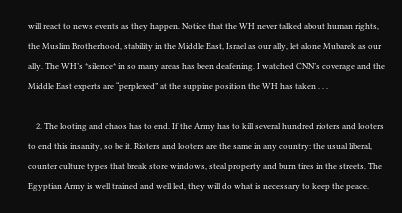will react to news events as they happen. Notice that the WH never talked about human rights, the Muslim Brotherhood, stability in the Middle East, Israel as our ally, let alone Mubarek as our ally. The WH’s *silence* in so many areas has been deafening. I watched CNN’s coverage and the Middle East experts are “perplexed” at the suppine position the WH has taken . . .

    2. The looting and chaos has to end. If the Army has to kill several hundred rioters and looters to end this insanity, so be it. Rioters and looters are the same in any country: the usual liberal, counter culture types that break store windows, steal property and burn tires in the streets. The Egyptian Army is well trained and well led, they will do what is necessary to keep the peace.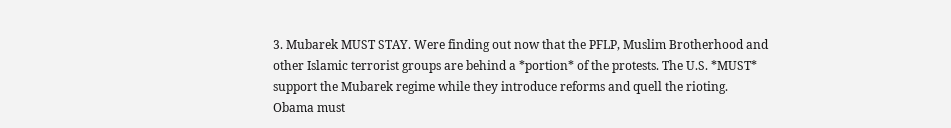3. Mubarek MUST STAY. Were finding out now that the PFLP, Muslim Brotherhood and other Islamic terrorist groups are behind a *portion* of the protests. The U.S. *MUST* support the Mubarek regime while they introduce reforms and quell the rioting. Obama must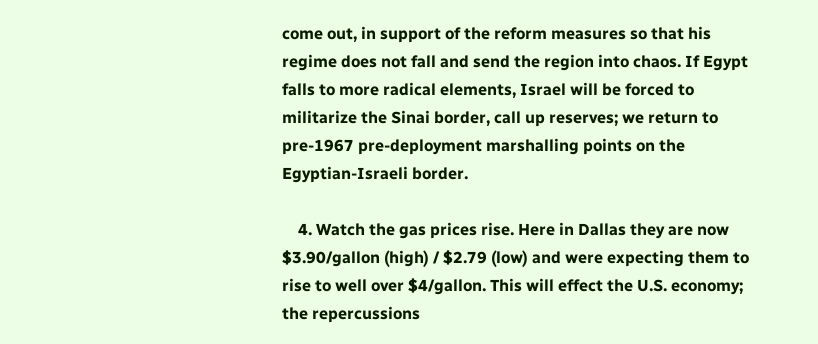come out, in support of the reform measures so that his regime does not fall and send the region into chaos. If Egypt falls to more radical elements, Israel will be forced to militarize the Sinai border, call up reserves; we return to pre-1967 pre-deployment marshalling points on the Egyptian-Israeli border.

    4. Watch the gas prices rise. Here in Dallas they are now $3.90/gallon (high) / $2.79 (low) and were expecting them to rise to well over $4/gallon. This will effect the U.S. economy; the repercussions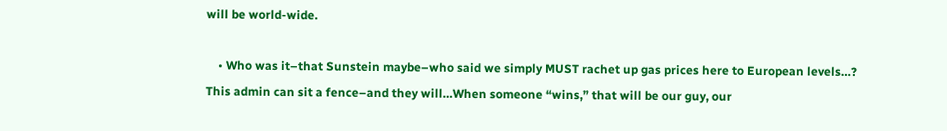will be world-wide.

    • Who was it–that Sunstein maybe–who said we simply MUST rachet up gas prices here to European levels…? This admin can sit a fence–and they will…When someone “wins,” that will be our guy, our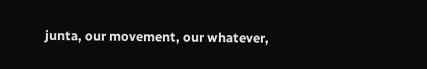junta, our movement, our whatever,